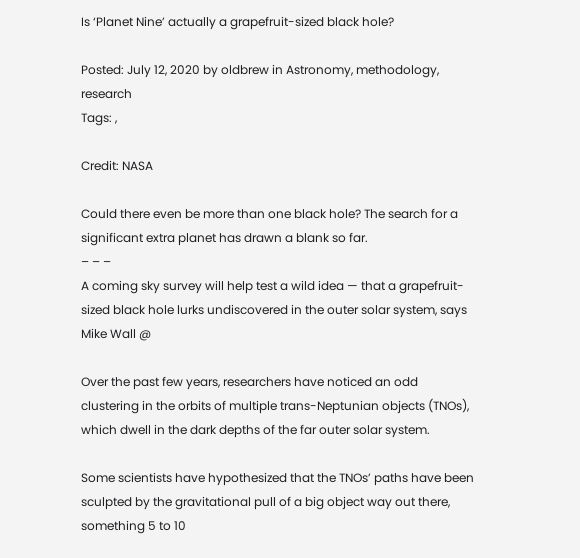Is ‘Planet Nine’ actually a grapefruit-sized black hole?

Posted: July 12, 2020 by oldbrew in Astronomy, methodology, research
Tags: ,

Credit: NASA

Could there even be more than one black hole? The search for a significant extra planet has drawn a blank so far.
– – –
A coming sky survey will help test a wild idea — that a grapefruit-sized black hole lurks undiscovered in the outer solar system, says Mike Wall @

Over the past few years, researchers have noticed an odd clustering in the orbits of multiple trans-Neptunian objects (TNOs), which dwell in the dark depths of the far outer solar system.

Some scientists have hypothesized that the TNOs’ paths have been sculpted by the gravitational pull of a big object way out there, something 5 to 10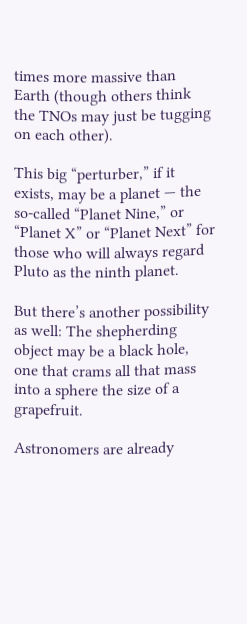times more massive than Earth (though others think the TNOs may just be tugging on each other).

This big “perturber,” if it exists, may be a planet — the so-called “Planet Nine,” or “Planet X” or “Planet Next” for those who will always regard Pluto as the ninth planet.

But there’s another possibility as well: The shepherding object may be a black hole, one that crams all that mass into a sphere the size of a grapefruit.

Astronomers are already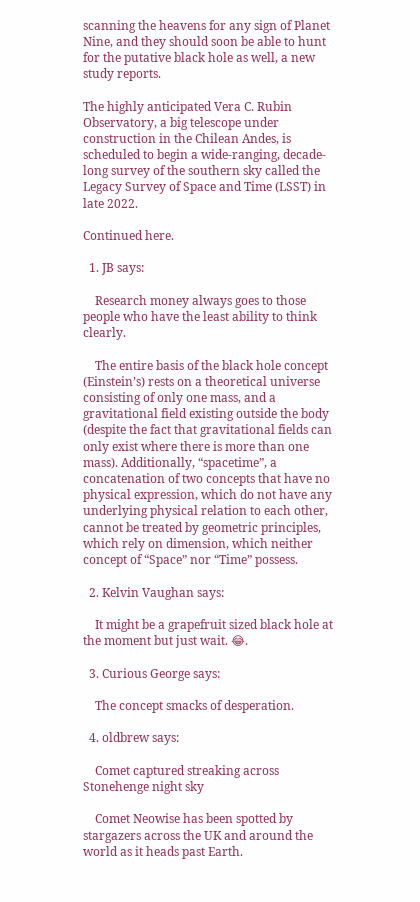scanning the heavens for any sign of Planet Nine, and they should soon be able to hunt for the putative black hole as well, a new study reports.

The highly anticipated Vera C. Rubin Observatory, a big telescope under construction in the Chilean Andes, is scheduled to begin a wide-ranging, decade-long survey of the southern sky called the Legacy Survey of Space and Time (LSST) in late 2022.

Continued here.

  1. JB says:

    Research money always goes to those people who have the least ability to think clearly.

    The entire basis of the black hole concept (Einstein’s) rests on a theoretical universe consisting of only one mass, and a gravitational field existing outside the body (despite the fact that gravitational fields can only exist where there is more than one mass). Additionally, “spacetime”, a concatenation of two concepts that have no physical expression, which do not have any underlying physical relation to each other, cannot be treated by geometric principles, which rely on dimension, which neither concept of “Space” nor “Time” possess.

  2. Kelvin Vaughan says:

    It might be a grapefruit sized black hole at the moment but just wait. 😂.

  3. Curious George says:

    The concept smacks of desperation.

  4. oldbrew says:

    Comet captured streaking across Stonehenge night sky

    Comet Neowise has been spotted by stargazers across the UK and around the world as it heads past Earth.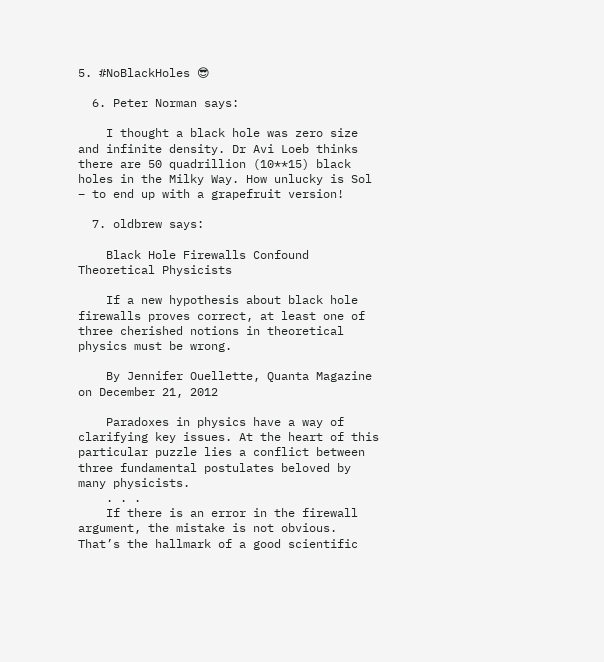5. #NoBlackHoles 😎

  6. Peter Norman says:

    I thought a black hole was zero size and infinite density. Dr Avi Loeb thinks there are 50 quadrillion (10**15) black holes in the Milky Way. How unlucky is Sol – to end up with a grapefruit version!

  7. oldbrew says:

    Black Hole Firewalls Confound Theoretical Physicists

    If a new hypothesis about black hole firewalls proves correct, at least one of three cherished notions in theoretical physics must be wrong.

    By Jennifer Ouellette, Quanta Magazine on December 21, 2012

    Paradoxes in physics have a way of clarifying key issues. At the heart of this particular puzzle lies a conflict between three fundamental postulates beloved by many physicists.
    . . .
    If there is an error in the firewall argument, the mistake is not obvious. That’s the hallmark of a good scientific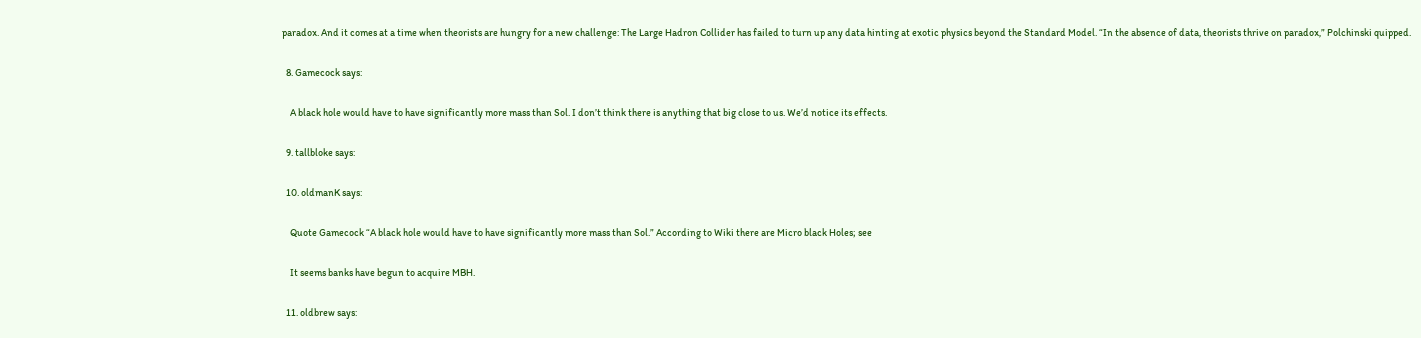paradox. And it comes at a time when theorists are hungry for a new challenge: The Large Hadron Collider has failed to turn up any data hinting at exotic physics beyond the Standard Model. “In the absence of data, theorists thrive on paradox,” Polchinski quipped.

  8. Gamecock says:

    A black hole would have to have significantly more mass than Sol. I don’t think there is anything that big close to us. We’d notice its effects.

  9. tallbloke says:

  10. oldmanK says:

    Quote Gamecock “A black hole would have to have significantly more mass than Sol.” According to Wiki there are Micro black Holes; see

    It seems banks have begun to acquire MBH.

  11. oldbrew says: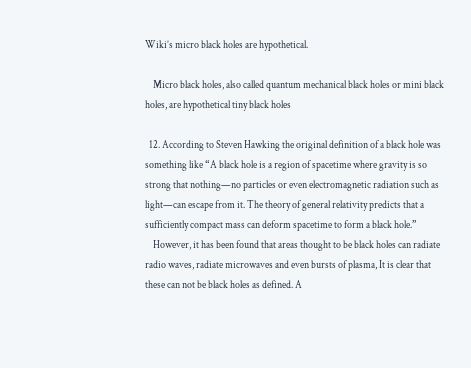Wiki’s micro black holes are hypothetical.

    Micro black holes, also called quantum mechanical black holes or mini black holes, are hypothetical tiny black holes

  12. According to Steven Hawking the original definition of a black hole was something like “A black hole is a region of spacetime where gravity is so strong that nothing—no particles or even electromagnetic radiation such as light—can escape from it. The theory of general relativity predicts that a sufficiently compact mass can deform spacetime to form a black hole.”
    However, it has been found that areas thought to be black holes can radiate radio waves, radiate microwaves and even bursts of plasma, It is clear that these can not be black holes as defined. A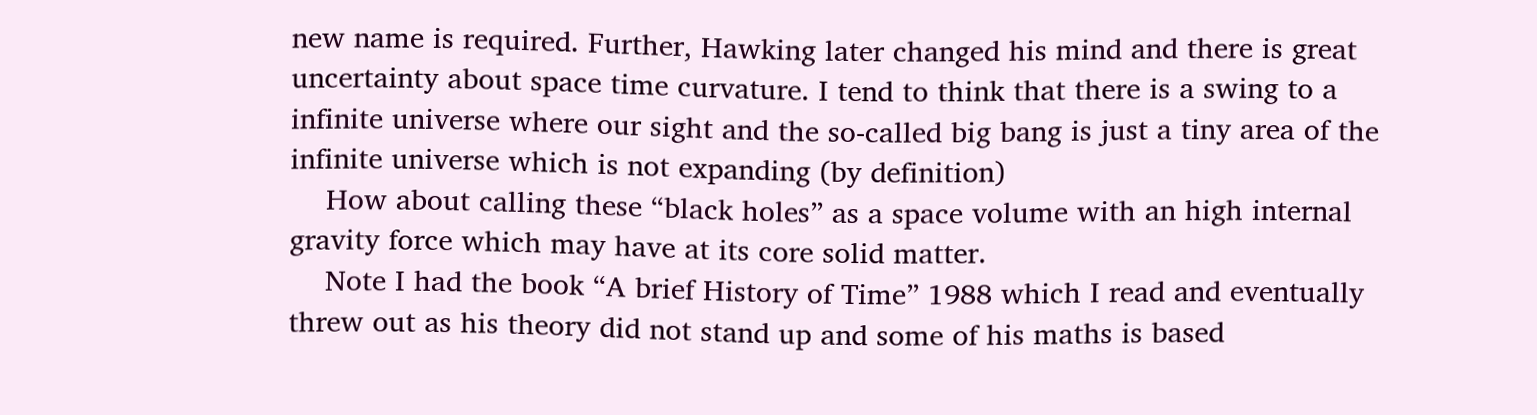new name is required. Further, Hawking later changed his mind and there is great uncertainty about space time curvature. I tend to think that there is a swing to a infinite universe where our sight and the so-called big bang is just a tiny area of the infinite universe which is not expanding (by definition)
    How about calling these “black holes” as a space volume with an high internal gravity force which may have at its core solid matter.
    Note I had the book “A brief History of Time” 1988 which I read and eventually threw out as his theory did not stand up and some of his maths is based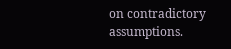on contradictory assumptions.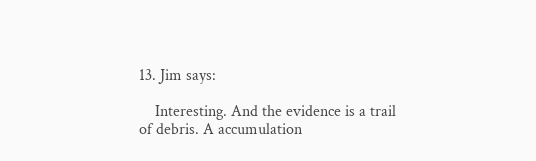13. Jim says:

    Interesting. And the evidence is a trail of debris. A accumulation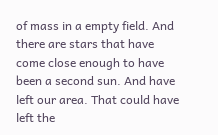of mass in a empty field. And there are stars that have come close enough to have been a second sun. And have left our area. That could have left the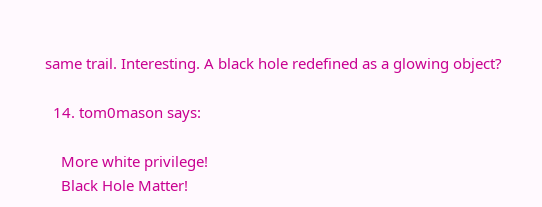same trail. Interesting. A black hole redefined as a glowing object?

  14. tom0mason says:

    More white privilege!
    Black Hole Matter!